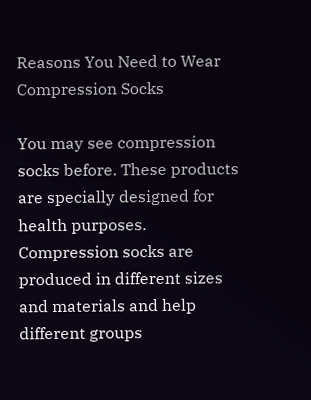Reasons You Need to Wear Compression Socks

You may see compression socks before. These products are specially designed for health purposes. Compression socks are produced in different sizes and materials and help different groups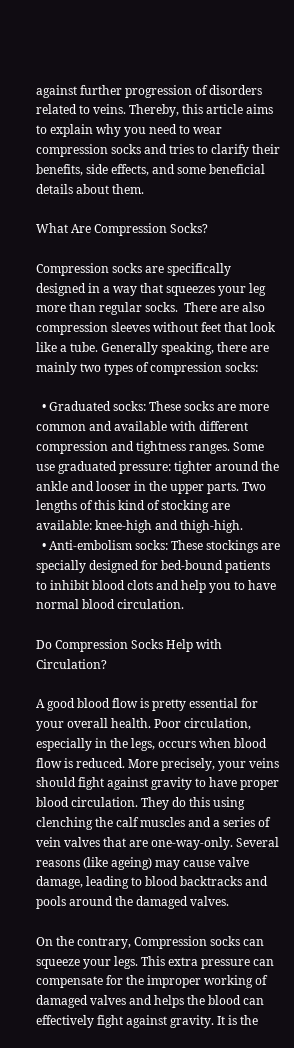against further progression of disorders related to veins. Thereby, this article aims to explain why you need to wear compression socks and tries to clarify their benefits, side effects, and some beneficial details about them.

What Are Compression Socks?

Compression socks are specifically designed in a way that squeezes your leg more than regular socks.  There are also compression sleeves without feet that look like a tube. Generally speaking, there are mainly two types of compression socks:

  • Graduated socks: These socks are more common and available with different compression and tightness ranges. Some use graduated pressure: tighter around the ankle and looser in the upper parts. Two lengths of this kind of stocking are available: knee-high and thigh-high.
  • Anti-embolism socks: These stockings are specially designed for bed-bound patients to inhibit blood clots and help you to have normal blood circulation.

Do Compression Socks Help with Circulation?

A good blood flow is pretty essential for your overall health. Poor circulation, especially in the legs, occurs when blood flow is reduced. More precisely, your veins should fight against gravity to have proper blood circulation. They do this using clenching the calf muscles and a series of vein valves that are one-way-only. Several reasons (like ageing) may cause valve damage, leading to blood backtracks and pools around the damaged valves.

On the contrary, Compression socks can squeeze your legs. This extra pressure can compensate for the improper working of damaged valves and helps the blood can effectively fight against gravity. It is the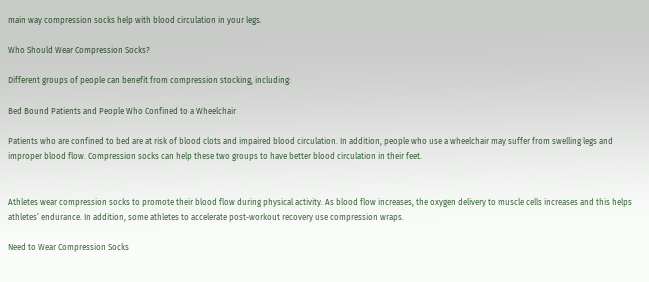main way compression socks help with blood circulation in your legs.

Who Should Wear Compression Socks?

Different groups of people can benefit from compression stocking, including:

Bed Bound Patients and People Who Confined to a Wheelchair

Patients who are confined to bed are at risk of blood clots and impaired blood circulation. In addition, people who use a wheelchair may suffer from swelling legs and improper blood flow. Compression socks can help these two groups to have better blood circulation in their feet.


Athletes wear compression socks to promote their blood flow during physical activity. As blood flow increases, the oxygen delivery to muscle cells increases and this helps athletes’ endurance. In addition, some athletes to accelerate post-workout recovery use compression wraps.

Need to Wear Compression Socks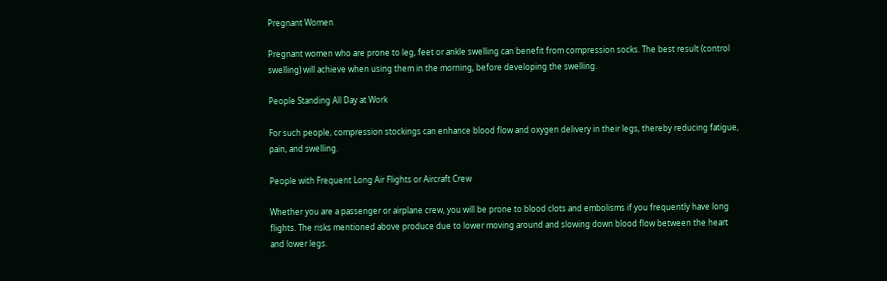Pregnant Women

Pregnant women who are prone to leg, feet or ankle swelling can benefit from compression socks. The best result (control swelling) will achieve when using them in the morning, before developing the swelling.

People Standing All Day at Work

For such people, compression stockings can enhance blood flow and oxygen delivery in their legs, thereby reducing fatigue, pain, and swelling.

People with Frequent Long Air Flights or Aircraft Crew

Whether you are a passenger or airplane crew, you will be prone to blood clots and embolisms if you frequently have long flights. The risks mentioned above produce due to lower moving around and slowing down blood flow between the heart and lower legs.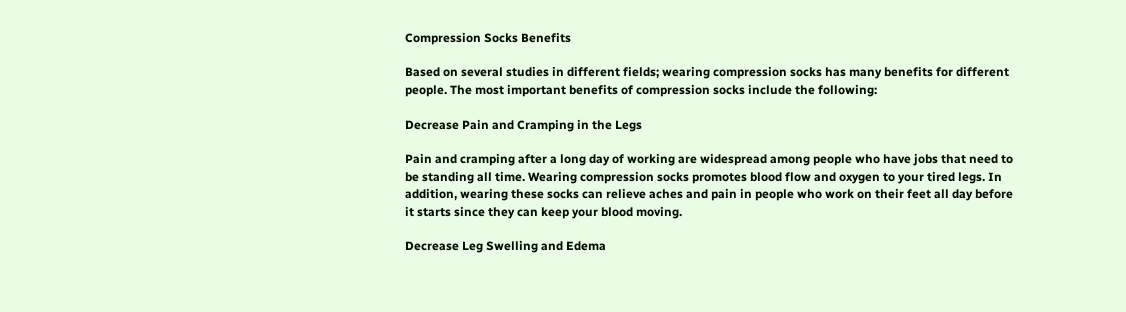Compression Socks Benefits

Based on several studies in different fields; wearing compression socks has many benefits for different people. The most important benefits of compression socks include the following:

Decrease Pain and Cramping in the Legs

Pain and cramping after a long day of working are widespread among people who have jobs that need to be standing all time. Wearing compression socks promotes blood flow and oxygen to your tired legs. In addition, wearing these socks can relieve aches and pain in people who work on their feet all day before it starts since they can keep your blood moving.

Decrease Leg Swelling and Edema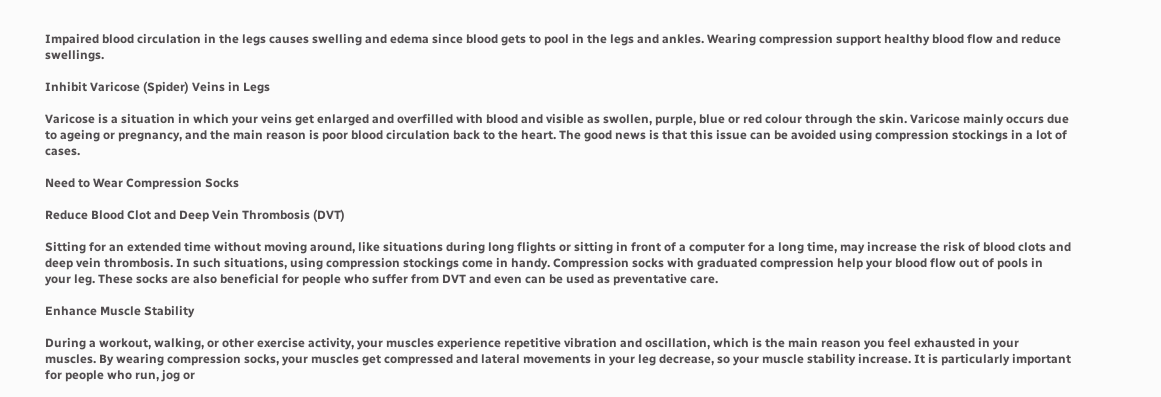Impaired blood circulation in the legs causes swelling and edema since blood gets to pool in the legs and ankles. Wearing compression support healthy blood flow and reduce swellings.

Inhibit Varicose (Spider) Veins in Legs

Varicose is a situation in which your veins get enlarged and overfilled with blood and visible as swollen, purple, blue or red colour through the skin. Varicose mainly occurs due to ageing or pregnancy, and the main reason is poor blood circulation back to the heart. The good news is that this issue can be avoided using compression stockings in a lot of cases.

Need to Wear Compression Socks

Reduce Blood Clot and Deep Vein Thrombosis (DVT)

Sitting for an extended time without moving around, like situations during long flights or sitting in front of a computer for a long time, may increase the risk of blood clots and deep vein thrombosis. In such situations, using compression stockings come in handy. Compression socks with graduated compression help your blood flow out of pools in your leg. These socks are also beneficial for people who suffer from DVT and even can be used as preventative care.

Enhance Muscle Stability

During a workout, walking, or other exercise activity, your muscles experience repetitive vibration and oscillation, which is the main reason you feel exhausted in your muscles. By wearing compression socks, your muscles get compressed and lateral movements in your leg decrease, so your muscle stability increase. It is particularly important for people who run, jog or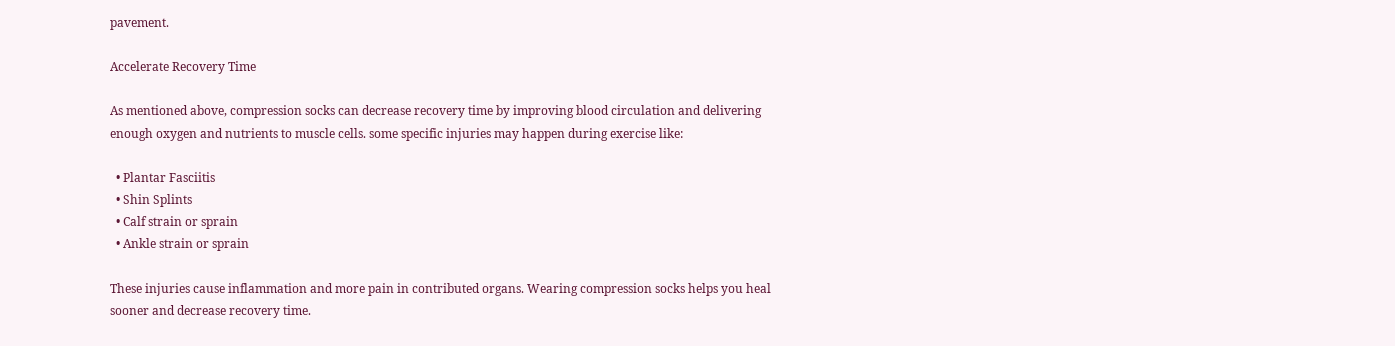pavement.

Accelerate Recovery Time

As mentioned above, compression socks can decrease recovery time by improving blood circulation and delivering enough oxygen and nutrients to muscle cells. some specific injuries may happen during exercise like:

  • Plantar Fasciitis
  • Shin Splints
  • Calf strain or sprain
  • Ankle strain or sprain

These injuries cause inflammation and more pain in contributed organs. Wearing compression socks helps you heal sooner and decrease recovery time.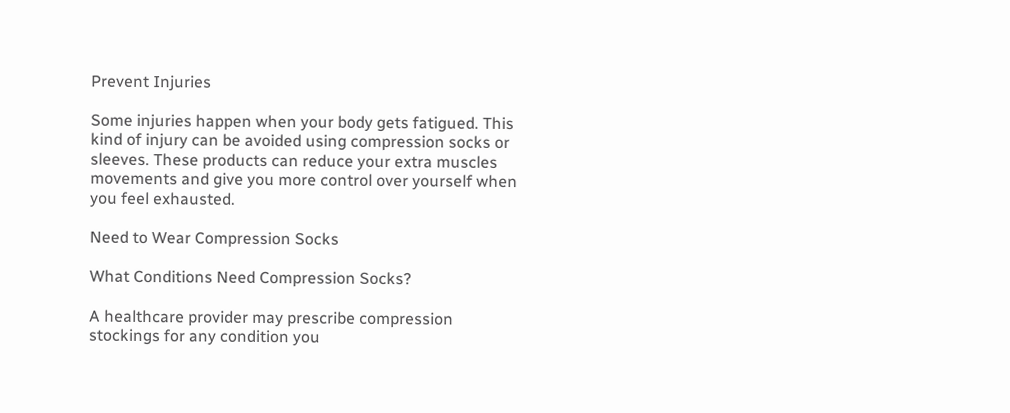Prevent Injuries

Some injuries happen when your body gets fatigued. This kind of injury can be avoided using compression socks or sleeves. These products can reduce your extra muscles movements and give you more control over yourself when you feel exhausted.

Need to Wear Compression Socks

What Conditions Need Compression Socks?

A healthcare provider may prescribe compression stockings for any condition you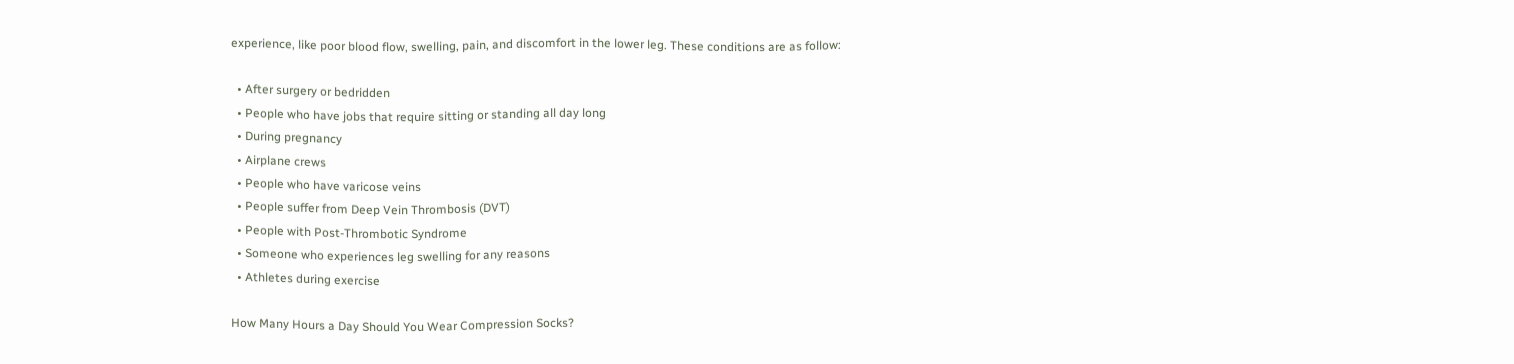experience, like poor blood flow, swelling, pain, and discomfort in the lower leg. These conditions are as follow:

  • After surgery or bedridden
  • People who have jobs that require sitting or standing all day long
  • During pregnancy
  • Airplane crews
  • People who have varicose veins
  • People suffer from Deep Vein Thrombosis (DVT)
  • People with Post-Thrombotic Syndrome
  • Someone who experiences leg swelling for any reasons
  • Athletes during exercise

How Many Hours a Day Should You Wear Compression Socks?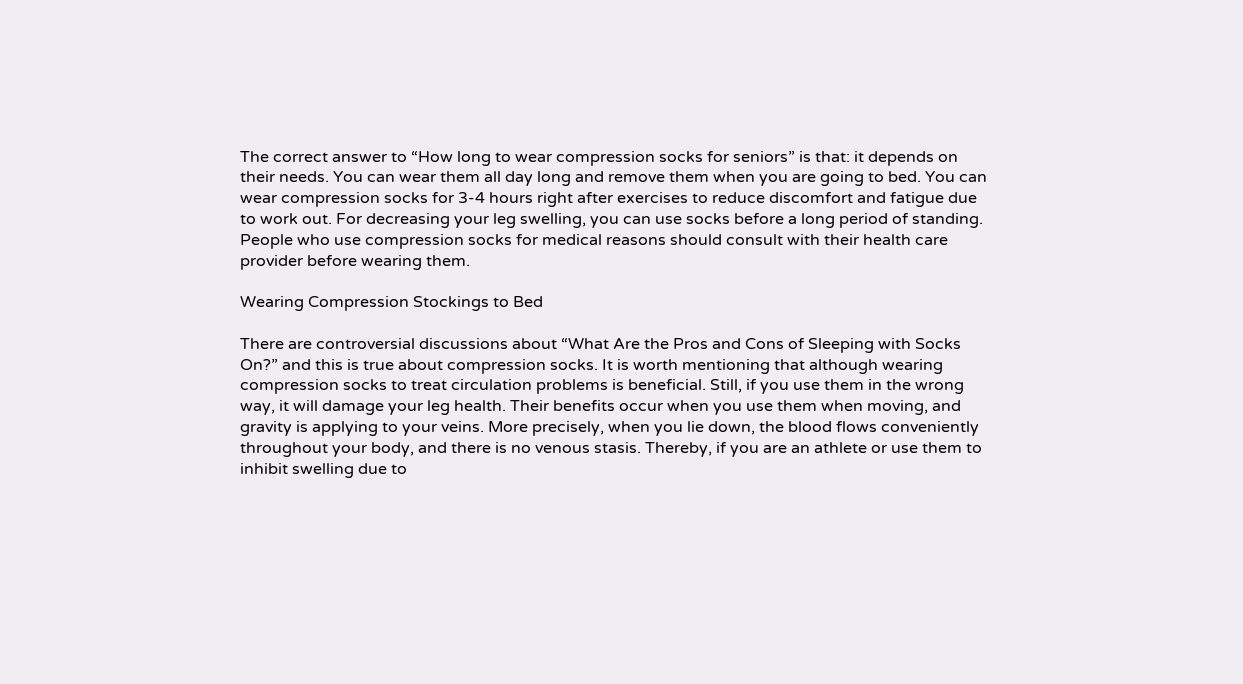The correct answer to “How long to wear compression socks for seniors” is that: it depends on their needs. You can wear them all day long and remove them when you are going to bed. You can wear compression socks for 3-4 hours right after exercises to reduce discomfort and fatigue due to work out. For decreasing your leg swelling, you can use socks before a long period of standing. People who use compression socks for medical reasons should consult with their health care provider before wearing them.

Wearing Compression Stockings to Bed

There are controversial discussions about “What Are the Pros and Cons of Sleeping with Socks On?” and this is true about compression socks. It is worth mentioning that although wearing compression socks to treat circulation problems is beneficial. Still, if you use them in the wrong way, it will damage your leg health. Their benefits occur when you use them when moving, and gravity is applying to your veins. More precisely, when you lie down, the blood flows conveniently throughout your body, and there is no venous stasis. Thereby, if you are an athlete or use them to inhibit swelling due to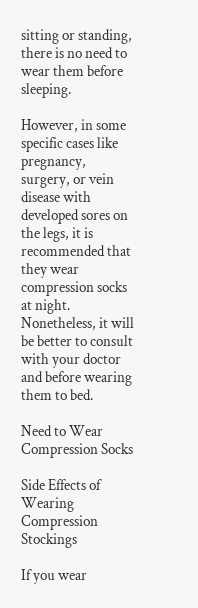sitting or standing, there is no need to wear them before sleeping.

However, in some specific cases like pregnancy, surgery, or vein disease with developed sores on the legs, it is recommended that they wear compression socks at night. Nonetheless, it will be better to consult with your doctor and before wearing them to bed.

Need to Wear Compression Socks

Side Effects of Wearing Compression Stockings

If you wear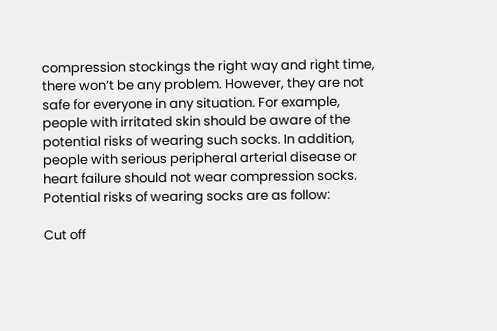compression stockings the right way and right time, there won’t be any problem. However, they are not safe for everyone in any situation. For example, people with irritated skin should be aware of the potential risks of wearing such socks. In addition, people with serious peripheral arterial disease or heart failure should not wear compression socks. Potential risks of wearing socks are as follow:

Cut off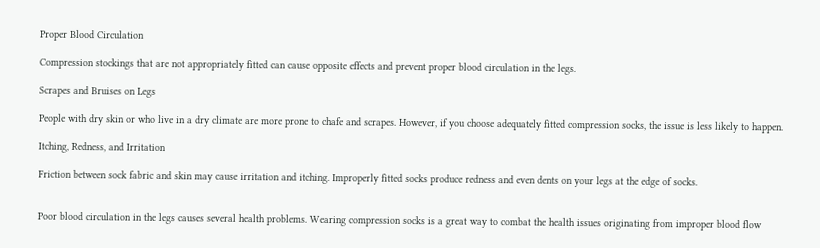Proper Blood Circulation

Compression stockings that are not appropriately fitted can cause opposite effects and prevent proper blood circulation in the legs.

Scrapes and Bruises on Legs

People with dry skin or who live in a dry climate are more prone to chafe and scrapes. However, if you choose adequately fitted compression socks, the issue is less likely to happen.

Itching, Redness, and Irritation

Friction between sock fabric and skin may cause irritation and itching. Improperly fitted socks produce redness and even dents on your legs at the edge of socks.


Poor blood circulation in the legs causes several health problems. Wearing compression socks is a great way to combat the health issues originating from improper blood flow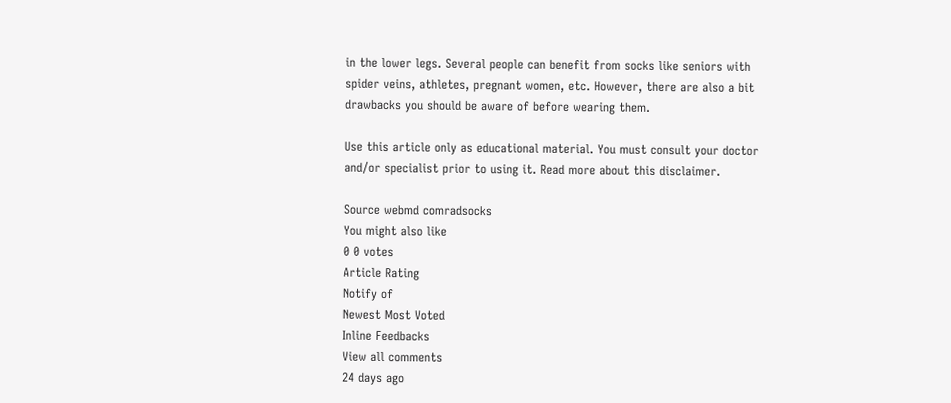in the lower legs. Several people can benefit from socks like seniors with spider veins, athletes, pregnant women, etc. However, there are also a bit drawbacks you should be aware of before wearing them.

Use this article only as educational material. You must consult your doctor and/or specialist prior to using it. Read more about this disclaimer.

Source webmd comradsocks
You might also like
0 0 votes
Article Rating
Notify of
Newest Most Voted
Inline Feedbacks
View all comments
24 days ago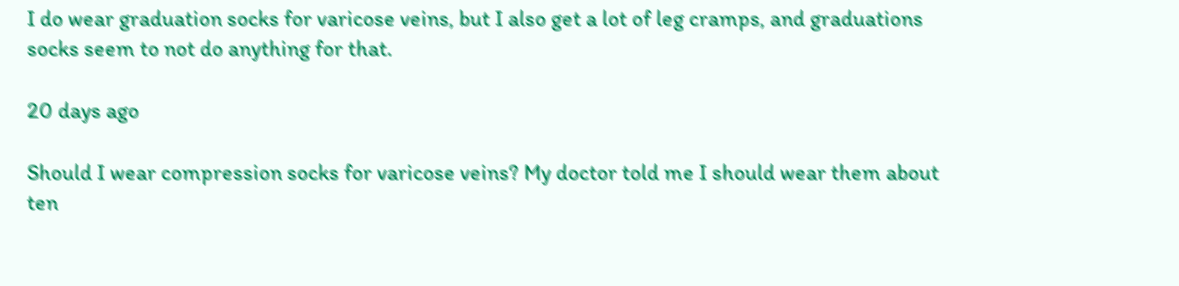I do wear graduation socks for varicose veins, but I also get a lot of leg cramps, and graduations socks seem to not do anything for that.

20 days ago

Should I wear compression socks for varicose veins? My doctor told me I should wear them about ten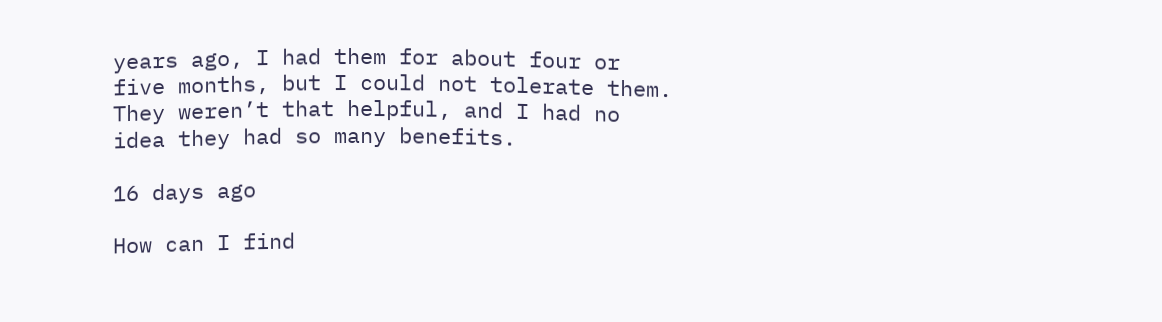years ago, I had them for about four or five months, but I could not tolerate them. They weren’t that helpful, and I had no idea they had so many benefits.

16 days ago

How can I find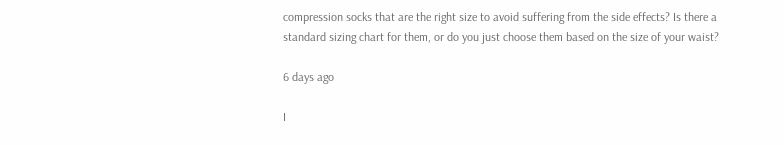compression socks that are the right size to avoid suffering from the side effects? Is there a standard sizing chart for them, or do you just choose them based on the size of your waist?

6 days ago

I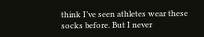think I’ve seen athletes wear these socks before. But I never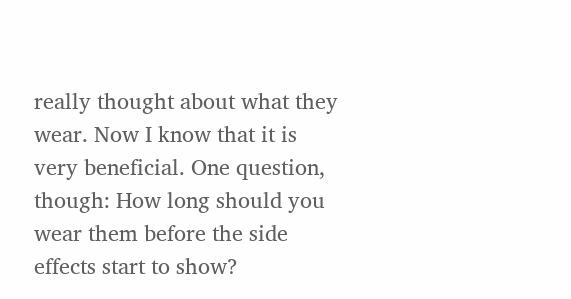really thought about what they wear. Now I know that it is very beneficial. One question, though: How long should you wear them before the side effects start to show?